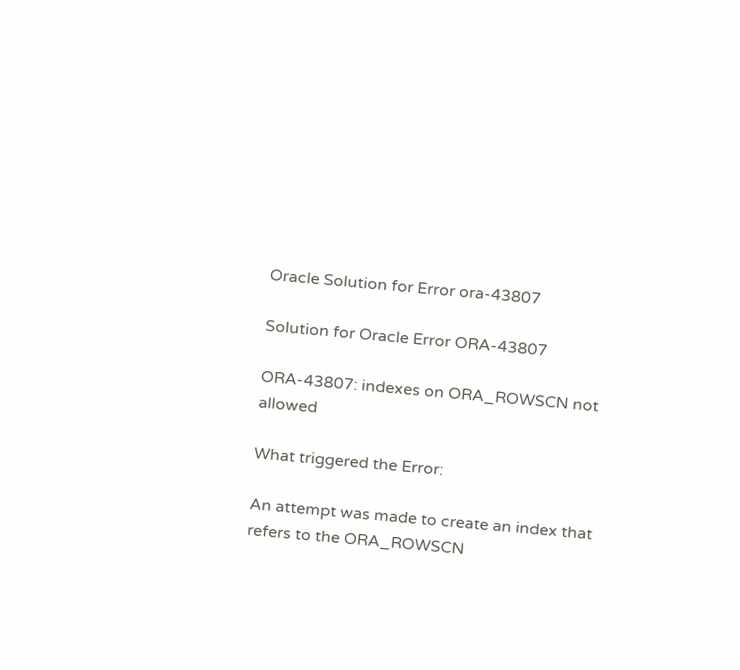Oracle Solution for Error ora-43807

Solution for Oracle Error ORA-43807

ORA-43807: indexes on ORA_ROWSCN not allowed

What triggered the Error:

An attempt was made to create an index that refers to the ORA_ROWSCN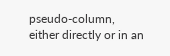pseudo-column, either directly or in an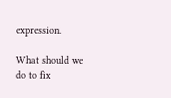expression.

What should we do to fix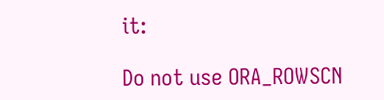it:

Do not use ORA_ROWSCN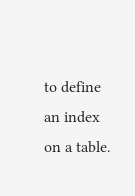to define an index on a table.